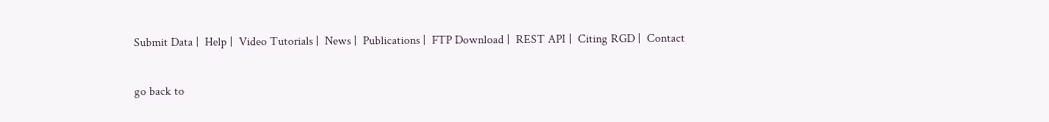Submit Data |  Help |  Video Tutorials |  News |  Publications |  FTP Download |  REST API |  Citing RGD |  Contact


go back to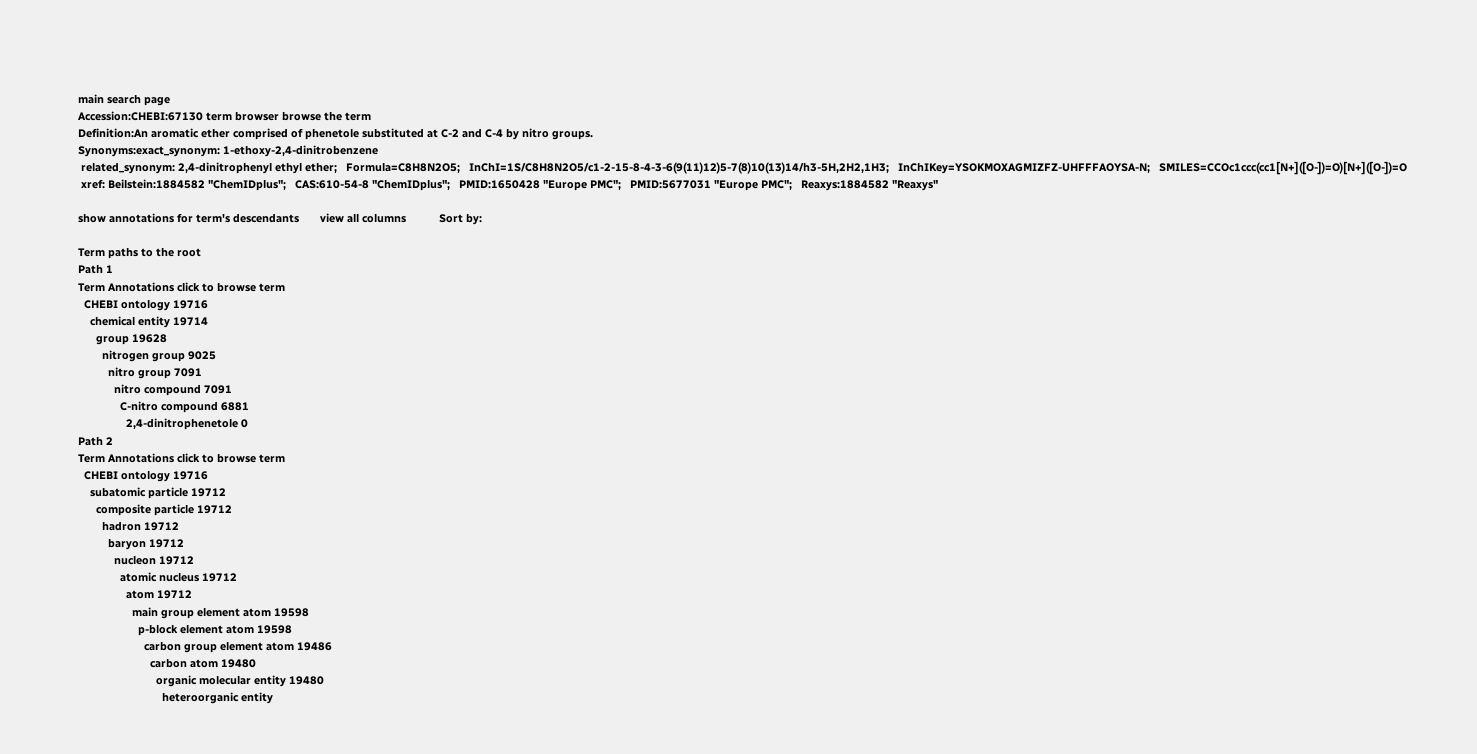main search page
Accession:CHEBI:67130 term browser browse the term
Definition:An aromatic ether comprised of phenetole substituted at C-2 and C-4 by nitro groups.
Synonyms:exact_synonym: 1-ethoxy-2,4-dinitrobenzene
 related_synonym: 2,4-dinitrophenyl ethyl ether;   Formula=C8H8N2O5;   InChI=1S/C8H8N2O5/c1-2-15-8-4-3-6(9(11)12)5-7(8)10(13)14/h3-5H,2H2,1H3;   InChIKey=YSOKMOXAGMIZFZ-UHFFFAOYSA-N;   SMILES=CCOc1ccc(cc1[N+]([O-])=O)[N+]([O-])=O
 xref: Beilstein:1884582 "ChemIDplus";   CAS:610-54-8 "ChemIDplus";   PMID:1650428 "Europe PMC";   PMID:5677031 "Europe PMC";   Reaxys:1884582 "Reaxys"

show annotations for term's descendants       view all columns           Sort by:

Term paths to the root
Path 1
Term Annotations click to browse term
  CHEBI ontology 19716
    chemical entity 19714
      group 19628
        nitrogen group 9025
          nitro group 7091
            nitro compound 7091
              C-nitro compound 6881
                2,4-dinitrophenetole 0
Path 2
Term Annotations click to browse term
  CHEBI ontology 19716
    subatomic particle 19712
      composite particle 19712
        hadron 19712
          baryon 19712
            nucleon 19712
              atomic nucleus 19712
                atom 19712
                  main group element atom 19598
                    p-block element atom 19598
                      carbon group element atom 19486
                        carbon atom 19480
                          organic molecular entity 19480
                            heteroorganic entity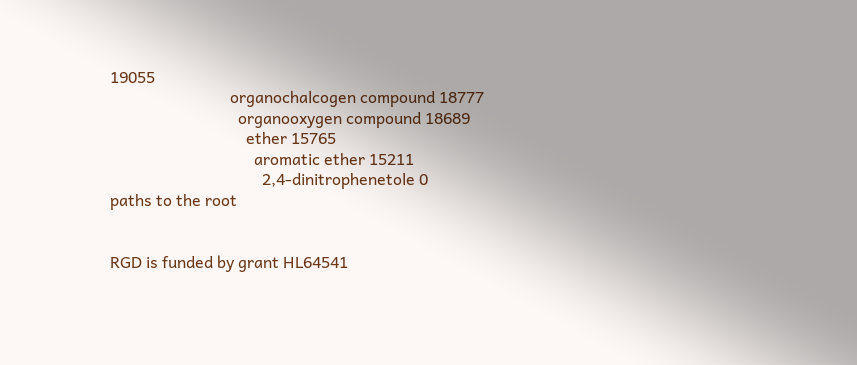19055
                              organochalcogen compound 18777
                                organooxygen compound 18689
                                  ether 15765
                                    aromatic ether 15211
                                      2,4-dinitrophenetole 0
paths to the root


RGD is funded by grant HL64541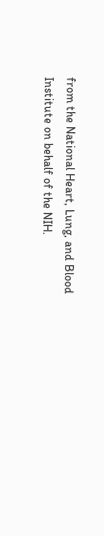from the National Heart, Lung, and Blood Institute on behalf of the NIH.